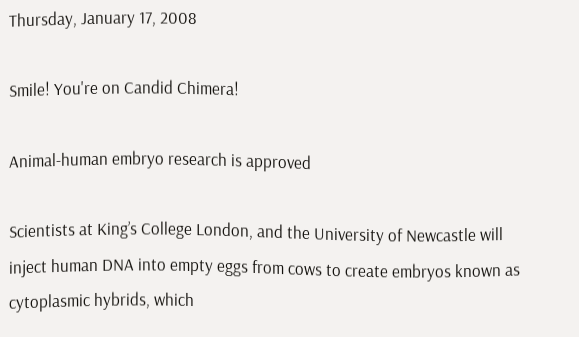Thursday, January 17, 2008

Smile! You're on Candid Chimera!

Animal-human embryo research is approved

Scientists at King’s College London, and the University of Newcastle will inject human DNA into empty eggs from cows to create embryos known as cytoplasmic hybrids, which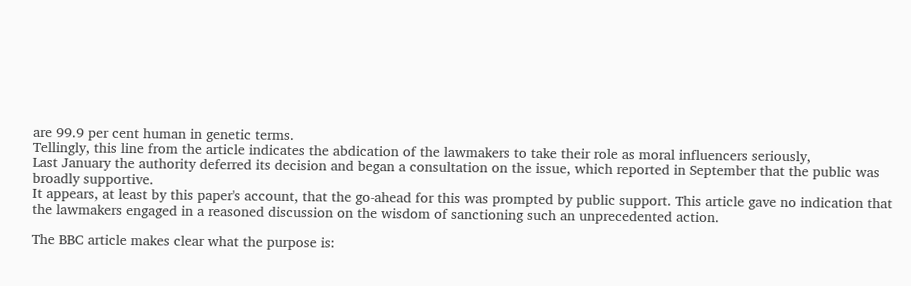are 99.9 per cent human in genetic terms.
Tellingly, this line from the article indicates the abdication of the lawmakers to take their role as moral influencers seriously,
Last January the authority deferred its decision and began a consultation on the issue, which reported in September that the public was broadly supportive.
It appears, at least by this paper's account, that the go-ahead for this was prompted by public support. This article gave no indication that the lawmakers engaged in a reasoned discussion on the wisdom of sanctioning such an unprecedented action.

The BBC article makes clear what the purpose is: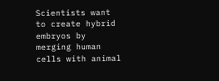Scientists want to create hybrid embryos by merging human cells with animal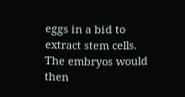eggs in a bid to extract stem cells. The embryos would then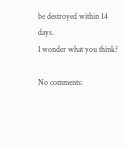be destroyed within 14 days.
I wonder what you think?

No comments: